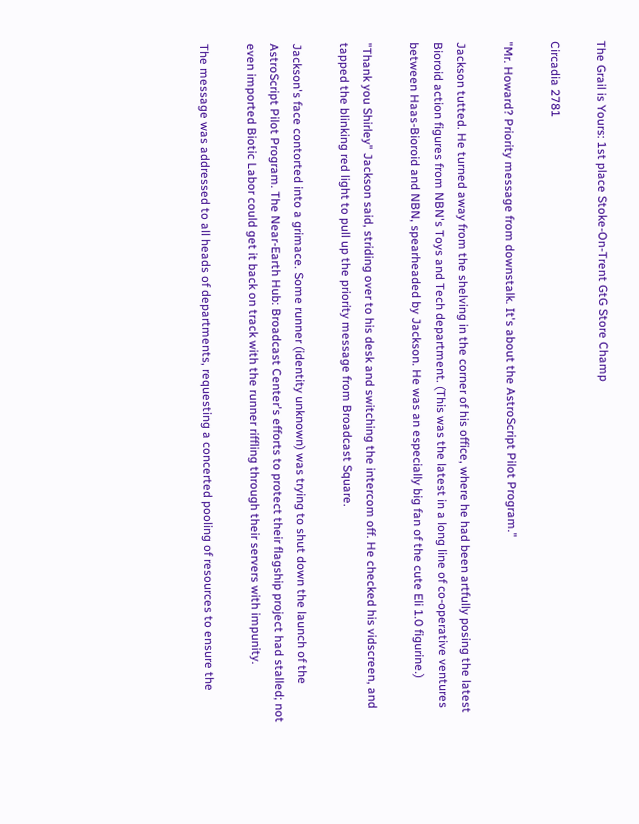The Grail is Yours: 1st place Stoke-On-Trent GtG Store Champ

Circadia 2781

"Mr. Howard? Priority message from downstalk. It's about the AstroScript Pilot Program."

Jackson tutted. He turned away from the shelving in the corner of his office, where he had been artfully posing the latest Bioroid action figures from NBN's Toys and Tech department. (This was the latest in a long line of co-operative ventures between Haas-Bioroid and NBN, spearheaded by Jackson. He was an especially big fan of the cute Eli 1.0 figurine.)

"Thank you Shirley" Jackson said, striding over to his desk and switching the intercom off. He checked his vidscreen, and tapped the blinking red light to pull up the priority message from Broadcast Square.

Jackson's face contorted into a grimace. Some runner (identity unknown) was trying to shut down the launch of the AstroScript Pilot Program. The Near-Earth Hub: Broadcast Center's efforts to protect their flagship project had stalled; not even imported Biotic Labor could get it back on track with the runner riffling through their servers with impunity.

The message was addressed to all heads of departments, requesting a concerted pooling of resources to ensure the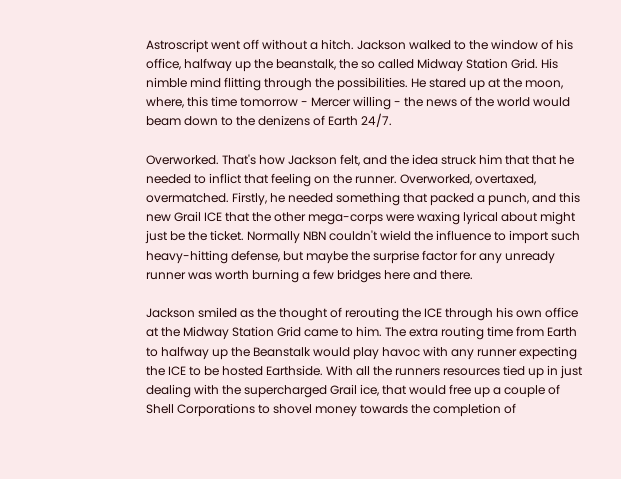Astroscript went off without a hitch. Jackson walked to the window of his office, halfway up the beanstalk, the so called Midway Station Grid. His nimble mind flitting through the possibilities. He stared up at the moon, where, this time tomorrow - Mercer willing - the news of the world would beam down to the denizens of Earth 24/7.

Overworked. That's how Jackson felt, and the idea struck him that that he needed to inflict that feeling on the runner. Overworked, overtaxed, overmatched. Firstly, he needed something that packed a punch, and this new Grail ICE that the other mega-corps were waxing lyrical about might just be the ticket. Normally NBN couldn't wield the influence to import such heavy-hitting defense, but maybe the surprise factor for any unready runner was worth burning a few bridges here and there.

Jackson smiled as the thought of rerouting the ICE through his own office at the Midway Station Grid came to him. The extra routing time from Earth to halfway up the Beanstalk would play havoc with any runner expecting the ICE to be hosted Earthside. With all the runners resources tied up in just dealing with the supercharged Grail ice, that would free up a couple of Shell Corporations to shovel money towards the completion of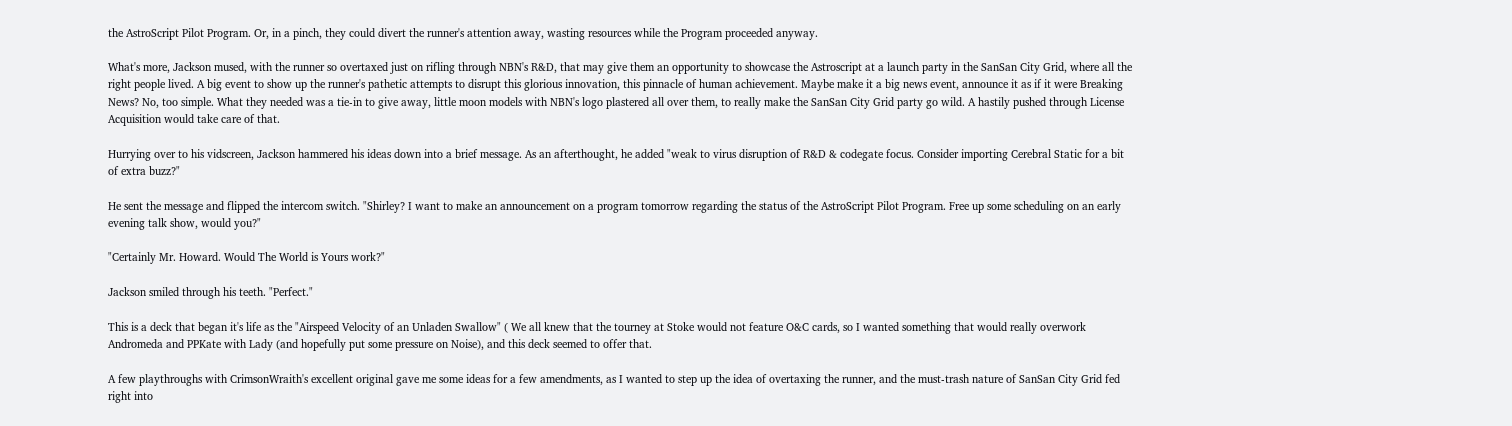the AstroScript Pilot Program. Or, in a pinch, they could divert the runner's attention away, wasting resources while the Program proceeded anyway.

What's more, Jackson mused, with the runner so overtaxed just on rifling through NBN's R&D, that may give them an opportunity to showcase the Astroscript at a launch party in the SanSan City Grid, where all the right people lived. A big event to show up the runner's pathetic attempts to disrupt this glorious innovation, this pinnacle of human achievement. Maybe make it a big news event, announce it as if it were Breaking News? No, too simple. What they needed was a tie-in to give away, little moon models with NBN's logo plastered all over them, to really make the SanSan City Grid party go wild. A hastily pushed through License Acquisition would take care of that.

Hurrying over to his vidscreen, Jackson hammered his ideas down into a brief message. As an afterthought, he added "weak to virus disruption of R&D & codegate focus. Consider importing Cerebral Static for a bit of extra buzz?"

He sent the message and flipped the intercom switch. "Shirley? I want to make an announcement on a program tomorrow regarding the status of the AstroScript Pilot Program. Free up some scheduling on an early evening talk show, would you?"

"Certainly Mr. Howard. Would The World is Yours work?"

Jackson smiled through his teeth. "Perfect."

This is a deck that began it's life as the "Airspeed Velocity of an Unladen Swallow" ( We all knew that the tourney at Stoke would not feature O&C cards, so I wanted something that would really overwork Andromeda and PPKate with Lady (and hopefully put some pressure on Noise), and this deck seemed to offer that.

A few playthroughs with CrimsonWraith's excellent original gave me some ideas for a few amendments, as I wanted to step up the idea of overtaxing the runner, and the must-trash nature of SanSan City Grid fed right into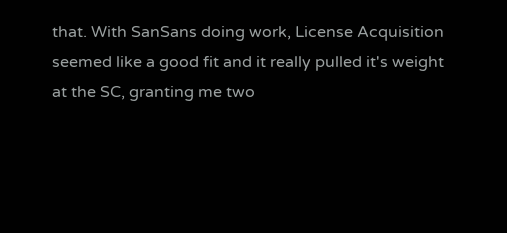that. With SanSans doing work, License Acquisition seemed like a good fit and it really pulled it's weight at the SC, granting me two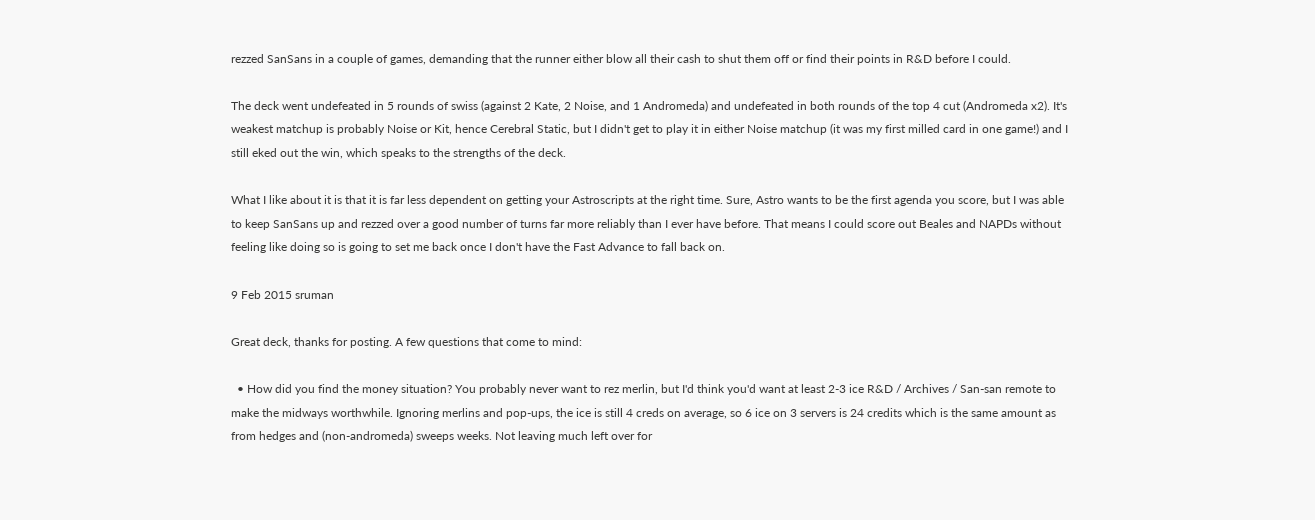rezzed SanSans in a couple of games, demanding that the runner either blow all their cash to shut them off or find their points in R&D before I could.

The deck went undefeated in 5 rounds of swiss (against 2 Kate, 2 Noise, and 1 Andromeda) and undefeated in both rounds of the top 4 cut (Andromeda x2). It's weakest matchup is probably Noise or Kit, hence Cerebral Static, but I didn't get to play it in either Noise matchup (it was my first milled card in one game!) and I still eked out the win, which speaks to the strengths of the deck.

What I like about it is that it is far less dependent on getting your Astroscripts at the right time. Sure, Astro wants to be the first agenda you score, but I was able to keep SanSans up and rezzed over a good number of turns far more reliably than I ever have before. That means I could score out Beales and NAPDs without feeling like doing so is going to set me back once I don't have the Fast Advance to fall back on.

9 Feb 2015 sruman

Great deck, thanks for posting. A few questions that come to mind:

  • How did you find the money situation? You probably never want to rez merlin, but I'd think you'd want at least 2-3 ice R&D / Archives / San-san remote to make the midways worthwhile. Ignoring merlins and pop-ups, the ice is still 4 creds on average, so 6 ice on 3 servers is 24 credits which is the same amount as from hedges and (non-andromeda) sweeps weeks. Not leaving much left over for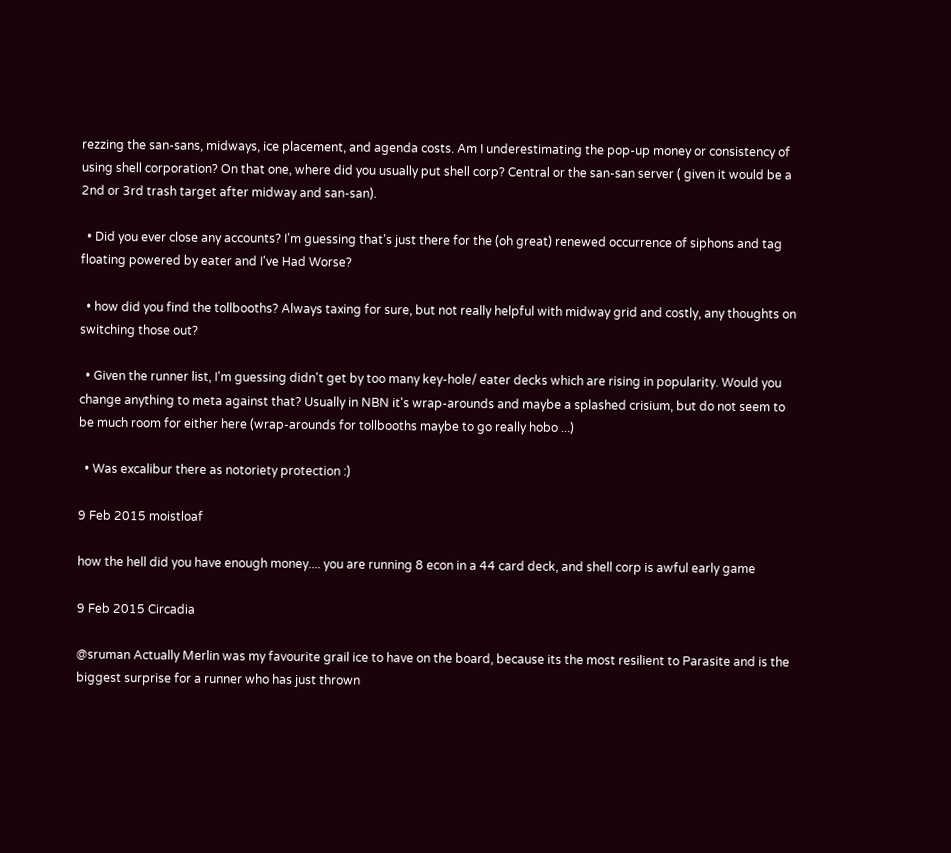rezzing the san-sans, midways, ice placement, and agenda costs. Am I underestimating the pop-up money or consistency of using shell corporation? On that one, where did you usually put shell corp? Central or the san-san server ( given it would be a 2nd or 3rd trash target after midway and san-san).

  • Did you ever close any accounts? I'm guessing that's just there for the (oh great) renewed occurrence of siphons and tag floating powered by eater and I've Had Worse?

  • how did you find the tollbooths? Always taxing for sure, but not really helpful with midway grid and costly, any thoughts on switching those out?

  • Given the runner list, I'm guessing didn't get by too many key-hole/ eater decks which are rising in popularity. Would you change anything to meta against that? Usually in NBN it's wrap-arounds and maybe a splashed crisium, but do not seem to be much room for either here (wrap-arounds for tollbooths maybe to go really hobo ...)

  • Was excalibur there as notoriety protection :)

9 Feb 2015 moistloaf

how the hell did you have enough money.... you are running 8 econ in a 44 card deck, and shell corp is awful early game

9 Feb 2015 Circadia

@sruman Actually Merlin was my favourite grail ice to have on the board, because its the most resilient to Parasite and is the biggest surprise for a runner who has just thrown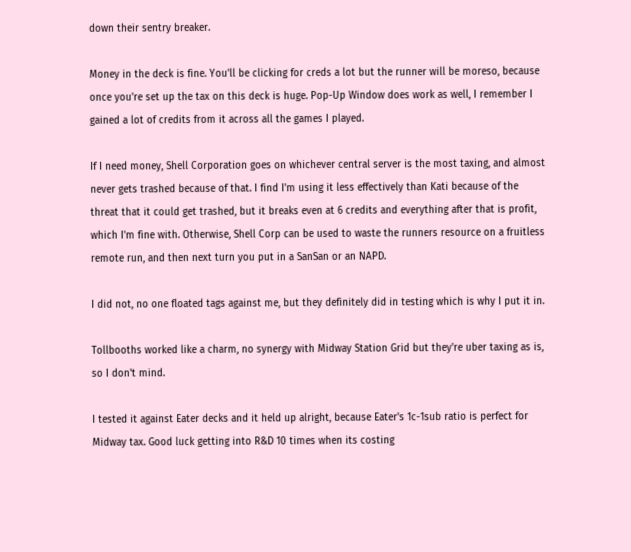down their sentry breaker.

Money in the deck is fine. You'll be clicking for creds a lot but the runner will be moreso, because once you're set up the tax on this deck is huge. Pop-Up Window does work as well, I remember I gained a lot of credits from it across all the games I played.

If I need money, Shell Corporation goes on whichever central server is the most taxing, and almost never gets trashed because of that. I find I'm using it less effectively than Kati because of the threat that it could get trashed, but it breaks even at 6 credits and everything after that is profit, which I'm fine with. Otherwise, Shell Corp can be used to waste the runners resource on a fruitless remote run, and then next turn you put in a SanSan or an NAPD.

I did not, no one floated tags against me, but they definitely did in testing which is why I put it in.

Tollbooths worked like a charm, no synergy with Midway Station Grid but they're uber taxing as is, so I don't mind.

I tested it against Eater decks and it held up alright, because Eater's 1c-1sub ratio is perfect for Midway tax. Good luck getting into R&D 10 times when its costing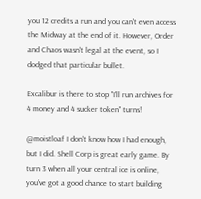you 12 credits a run and you can't even access the Midway at the end of it. However, Order and Chaos wasn't legal at the event, so I dodged that particular bullet.

Excalibur is there to stop "I'll run archives for 4 money and 4 sucker token" turns!

@moistloaf I don't know how I had enough, but I did. Shell Corp is great early game. By turn 3 when all your central ice is online, you've got a good chance to start building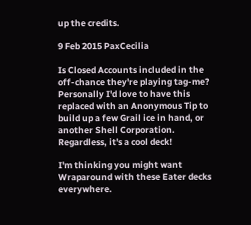up the credits.

9 Feb 2015 PaxCecilia

Is Closed Accounts included in the off-chance they're playing tag-me? Personally I'd love to have this replaced with an Anonymous Tip to build up a few Grail ice in hand, or another Shell Corporation. Regardless, it's a cool deck!

I'm thinking you might want Wraparound with these Eater decks everywhere.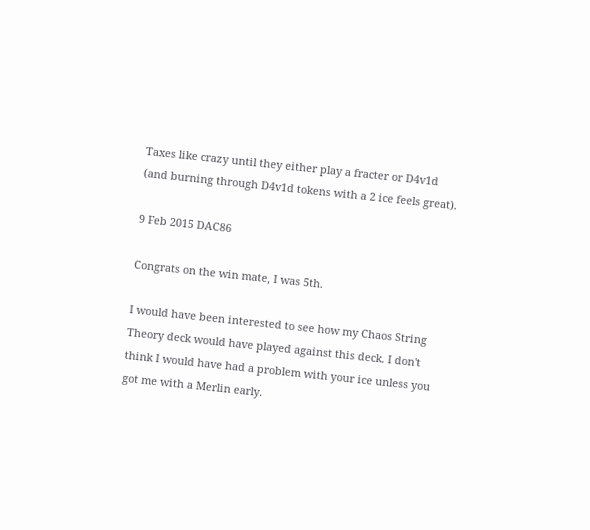Taxes like crazy until they either play a fracter or D4v1d (and burning through D4v1d tokens with a 2 ice feels great).

9 Feb 2015 DAC86

Congrats on the win mate, I was 5th.

I would have been interested to see how my Chaos String Theory deck would have played against this deck. I don't think I would have had a problem with your ice unless you got me with a Merlin early.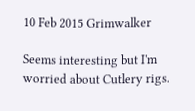10 Feb 2015 Grimwalker

Seems interesting but I'm worried about Cutlery rigs.